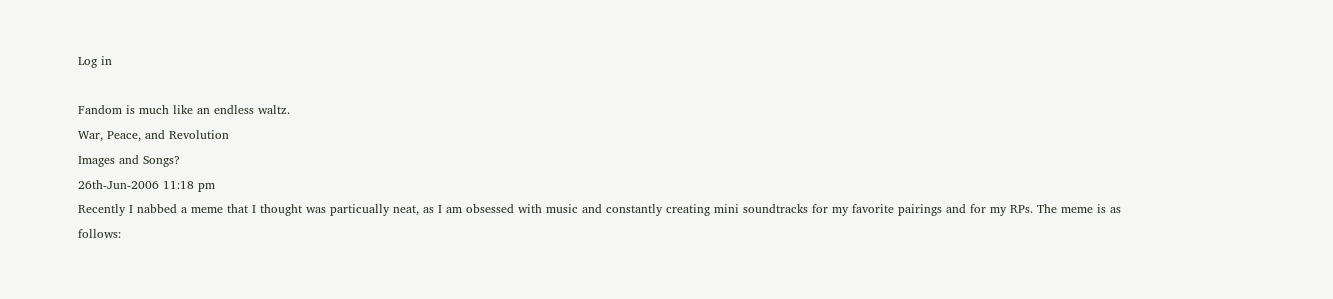Log in

Fandom is much like an endless waltz.
War, Peace, and Revolution
Images and Songs?
26th-Jun-2006 11:18 pm
Recently I nabbed a meme that I thought was particually neat, as I am obsessed with music and constantly creating mini soundtracks for my favorite pairings and for my RPs. The meme is as follows: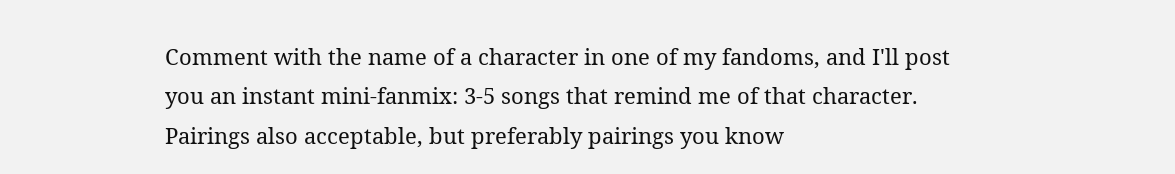Comment with the name of a character in one of my fandoms, and I'll post you an instant mini-fanmix: 3-5 songs that remind me of that character. Pairings also acceptable, but preferably pairings you know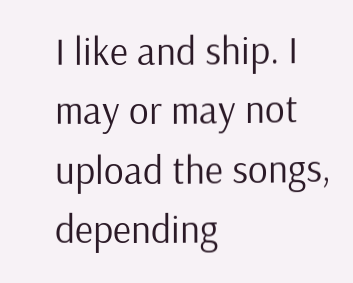I like and ship. I may or may not upload the songs, depending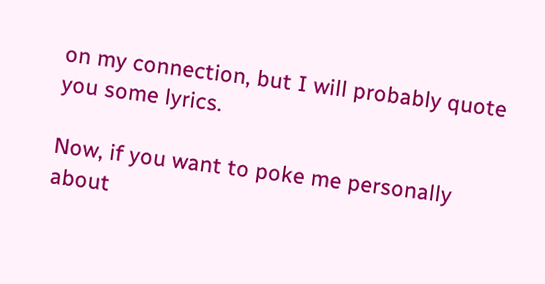on my connection, but I will probably quote you some lyrics.

Now, if you want to poke me personally about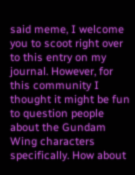said meme, I welcome you to scoot right over to this entry on my journal. However, for this community I thought it might be fun to question people about the Gundam Wing characters specifically. How about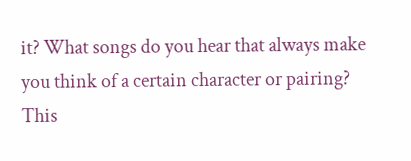it? What songs do you hear that always make you think of a certain character or pairing?
This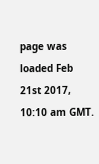page was loaded Feb 21st 2017, 10:10 am GMT.